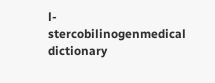l-stercobilinogenmedical dictionary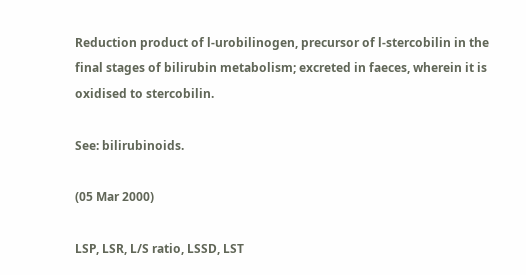Reduction product of l-urobilinogen, precursor of l-stercobilin in the final stages of bilirubin metabolism; excreted in faeces, wherein it is oxidised to stercobilin.

See: bilirubinoids.

(05 Mar 2000)

LSP, LSR, L/S ratio, LSSD, LST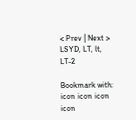< Prev | Next > LSYD, LT, lt, LT-2

Bookmark with: icon icon icon icon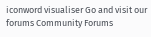iconword visualiser Go and visit our forums Community Forums